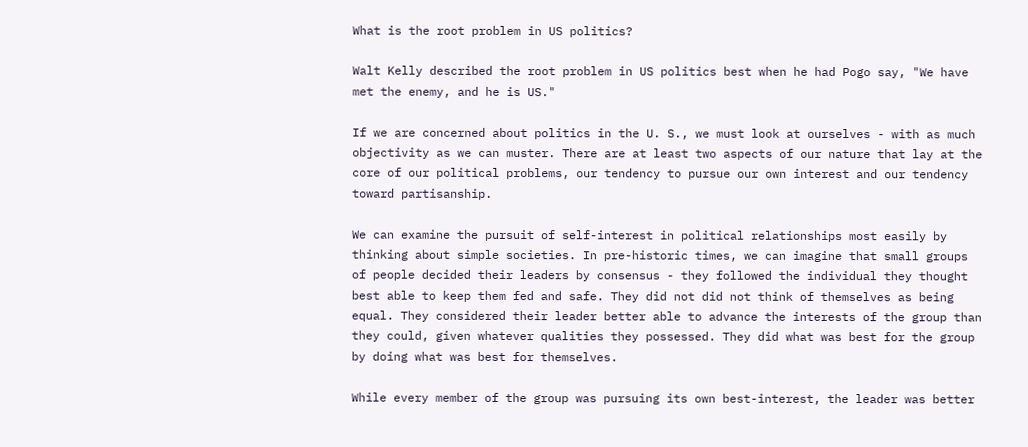What is the root problem in US politics?

Walt Kelly described the root problem in US politics best when he had Pogo say, "We have met the enemy, and he is US."

If we are concerned about politics in the U. S., we must look at ourselves - with as much objectivity as we can muster. There are at least two aspects of our nature that lay at the core of our political problems, our tendency to pursue our own interest and our tendency toward partisanship.

We can examine the pursuit of self-interest in political relationships most easily by thinking about simple societies. In pre-historic times, we can imagine that small groups of people decided their leaders by consensus - they followed the individual they thought best able to keep them fed and safe. They did not did not think of themselves as being equal. They considered their leader better able to advance the interests of the group than they could, given whatever qualities they possessed. They did what was best for the group by doing what was best for themselves.

While every member of the group was pursuing its own best-interest, the leader was better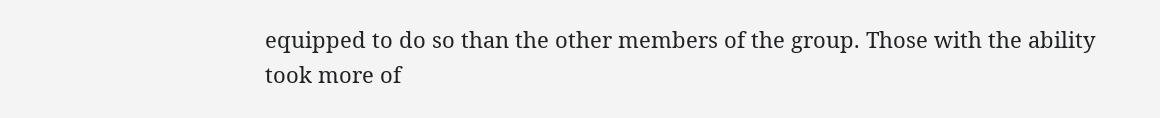equipped to do so than the other members of the group. Those with the ability took more of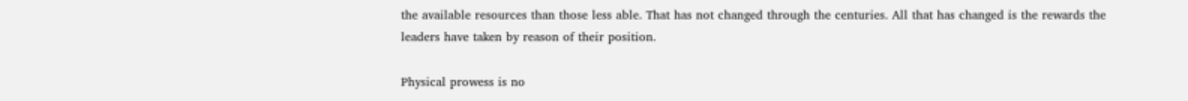the available resources than those less able. That has not changed through the centuries. All that has changed is the rewards the leaders have taken by reason of their position.

Physical prowess is no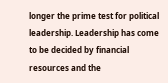longer the prime test for political leadership. Leadership has come to be decided by financial resources and the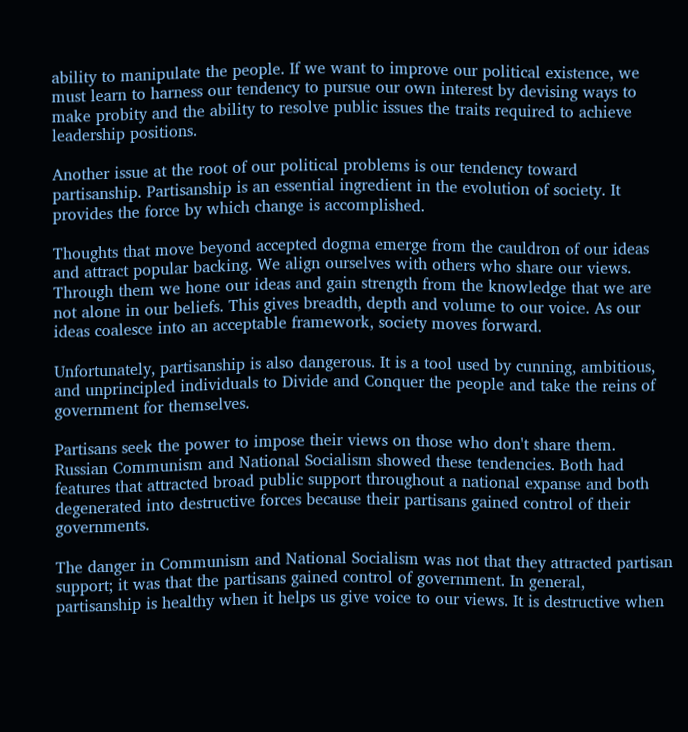ability to manipulate the people. If we want to improve our political existence, we must learn to harness our tendency to pursue our own interest by devising ways to make probity and the ability to resolve public issues the traits required to achieve leadership positions.

Another issue at the root of our political problems is our tendency toward partisanship. Partisanship is an essential ingredient in the evolution of society. It provides the force by which change is accomplished.

Thoughts that move beyond accepted dogma emerge from the cauldron of our ideas and attract popular backing. We align ourselves with others who share our views. Through them we hone our ideas and gain strength from the knowledge that we are not alone in our beliefs. This gives breadth, depth and volume to our voice. As our ideas coalesce into an acceptable framework, society moves forward.

Unfortunately, partisanship is also dangerous. It is a tool used by cunning, ambitious, and unprincipled individuals to Divide and Conquer the people and take the reins of government for themselves.

Partisans seek the power to impose their views on those who don't share them. Russian Communism and National Socialism showed these tendencies. Both had features that attracted broad public support throughout a national expanse and both degenerated into destructive forces because their partisans gained control of their governments.

The danger in Communism and National Socialism was not that they attracted partisan support; it was that the partisans gained control of government. In general, partisanship is healthy when it helps us give voice to our views. It is destructive when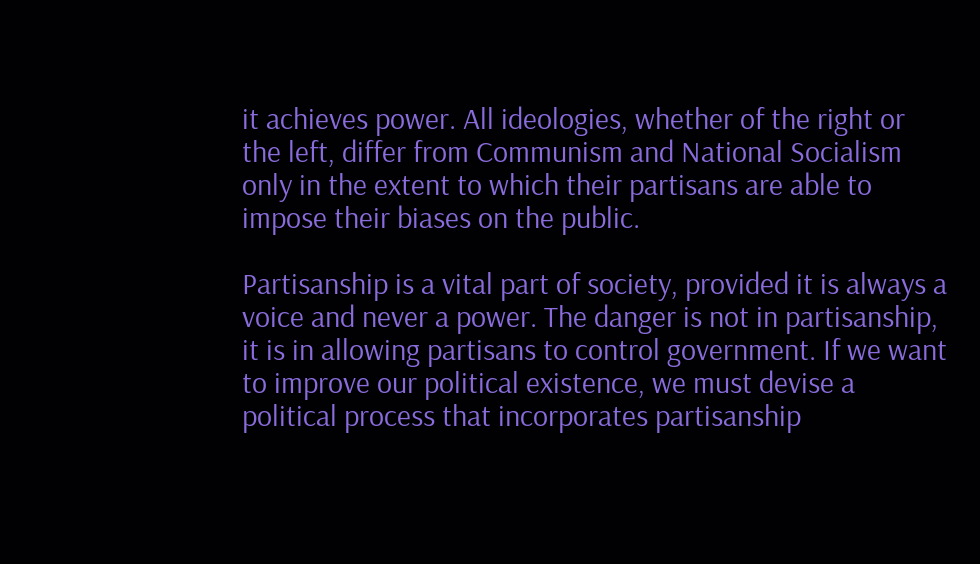it achieves power. All ideologies, whether of the right or the left, differ from Communism and National Socialism only in the extent to which their partisans are able to impose their biases on the public.

Partisanship is a vital part of society, provided it is always a voice and never a power. The danger is not in partisanship, it is in allowing partisans to control government. If we want to improve our political existence, we must devise a political process that incorporates partisanship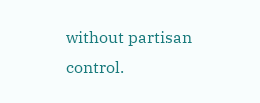without partisan control.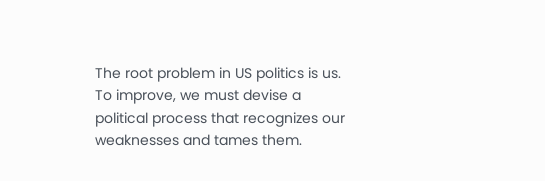The root problem in US politics is us. To improve, we must devise a political process that recognizes our weaknesses and tames them.